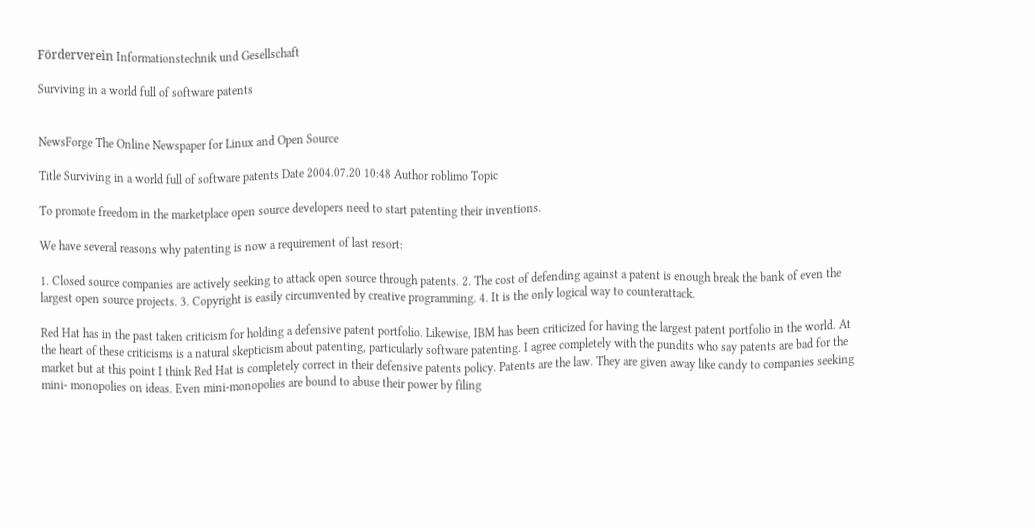Förderverein Informationstechnik und Gesellschaft

Surviving in a world full of software patents


NewsForge The Online Newspaper for Linux and Open Source

Title Surviving in a world full of software patents Date 2004.07.20 10:48 Author roblimo Topic

To promote freedom in the marketplace open source developers need to start patenting their inventions.

We have several reasons why patenting is now a requirement of last resort:

1. Closed source companies are actively seeking to attack open source through patents. 2. The cost of defending against a patent is enough break the bank of even the largest open source projects. 3. Copyright is easily circumvented by creative programming. 4. It is the only logical way to counterattack.

Red Hat has in the past taken criticism for holding a defensive patent portfolio. Likewise, IBM has been criticized for having the largest patent portfolio in the world. At the heart of these criticisms is a natural skepticism about patenting, particularly software patenting. I agree completely with the pundits who say patents are bad for the market but at this point I think Red Hat is completely correct in their defensive patents policy. Patents are the law. They are given away like candy to companies seeking mini- monopolies on ideas. Even mini-monopolies are bound to abuse their power by filing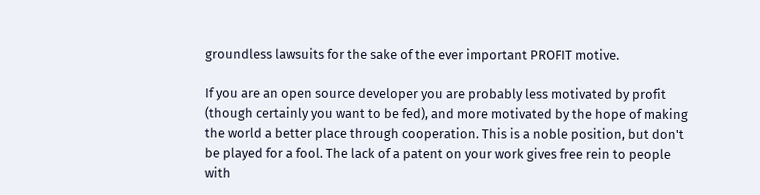groundless lawsuits for the sake of the ever important PROFIT motive.

If you are an open source developer you are probably less motivated by profit (though certainly you want to be fed), and more motivated by the hope of making the world a better place through cooperation. This is a noble position, but don't be played for a fool. The lack of a patent on your work gives free rein to people with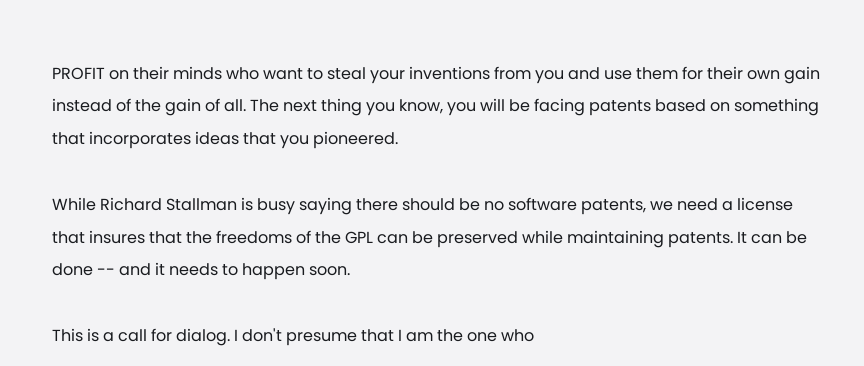PROFIT on their minds who want to steal your inventions from you and use them for their own gain instead of the gain of all. The next thing you know, you will be facing patents based on something that incorporates ideas that you pioneered.

While Richard Stallman is busy saying there should be no software patents, we need a license that insures that the freedoms of the GPL can be preserved while maintaining patents. It can be done -- and it needs to happen soon.

This is a call for dialog. I don't presume that I am the one who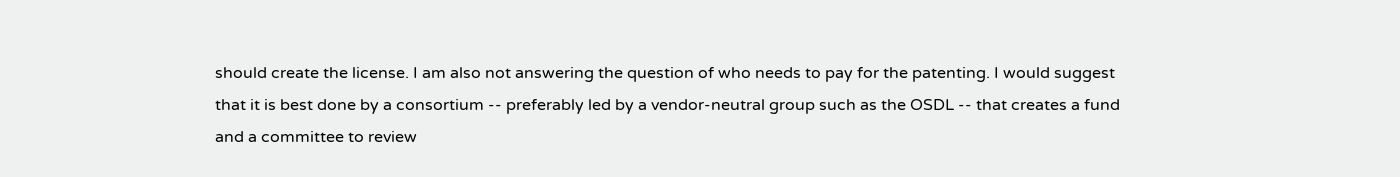should create the license. I am also not answering the question of who needs to pay for the patenting. I would suggest that it is best done by a consortium -- preferably led by a vendor-neutral group such as the OSDL -- that creates a fund and a committee to review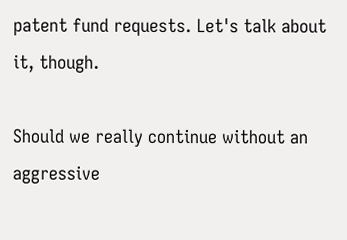patent fund requests. Let's talk about it, though.

Should we really continue without an aggressive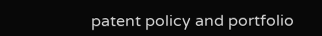patent policy and portfolio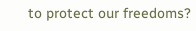to protect our freedoms?